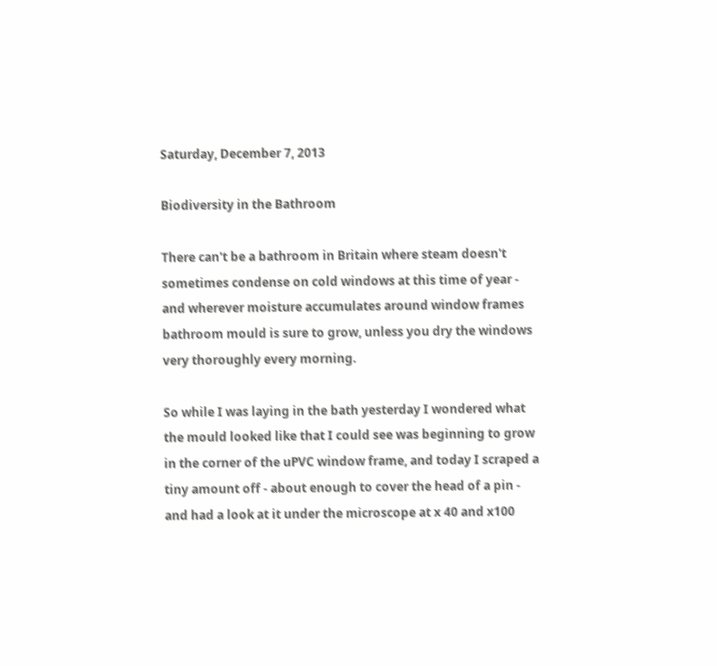Saturday, December 7, 2013

Biodiversity in the Bathroom

There can't be a bathroom in Britain where steam doesn't sometimes condense on cold windows at this time of year - and wherever moisture accumulates around window frames bathroom mould is sure to grow, unless you dry the windows very thoroughly every morning.

So while I was laying in the bath yesterday I wondered what the mould looked like that I could see was beginning to grow in the corner of the uPVC window frame, and today I scraped a tiny amount off - about enough to cover the head of a pin - and had a look at it under the microscope at x 40 and x100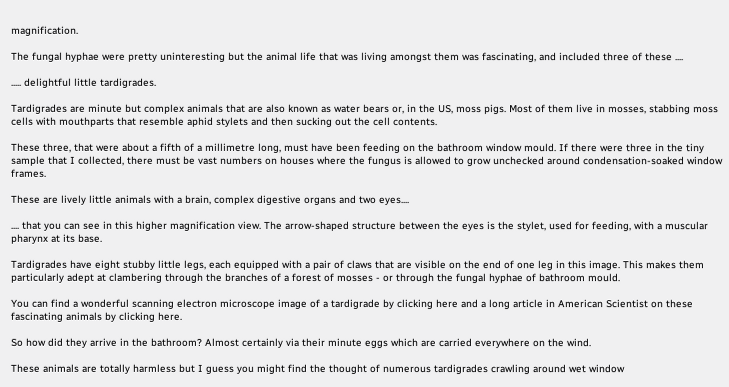magnification.

The fungal hyphae were pretty uninteresting but the animal life that was living amongst them was fascinating, and included three of these ....

..... delightful little tardigrades.

Tardigrades are minute but complex animals that are also known as water bears or, in the US, moss pigs. Most of them live in mosses, stabbing moss cells with mouthparts that resemble aphid stylets and then sucking out the cell contents.

These three, that were about a fifth of a millimetre long, must have been feeding on the bathroom window mould. If there were three in the tiny sample that I collected, there must be vast numbers on houses where the fungus is allowed to grow unchecked around condensation-soaked window frames.

These are lively little animals with a brain, complex digestive organs and two eyes....

.... that you can see in this higher magnification view. The arrow-shaped structure between the eyes is the stylet, used for feeding, with a muscular pharynx at its base.

Tardigrades have eight stubby little legs, each equipped with a pair of claws that are visible on the end of one leg in this image. This makes them particularly adept at clambering through the branches of a forest of mosses - or through the fungal hyphae of bathroom mould.

You can find a wonderful scanning electron microscope image of a tardigrade by clicking here and a long article in American Scientist on these fascinating animals by clicking here.

So how did they arrive in the bathroom? Almost certainly via their minute eggs which are carried everywhere on the wind.

These animals are totally harmless but I guess you might find the thought of numerous tardigrades crawling around wet window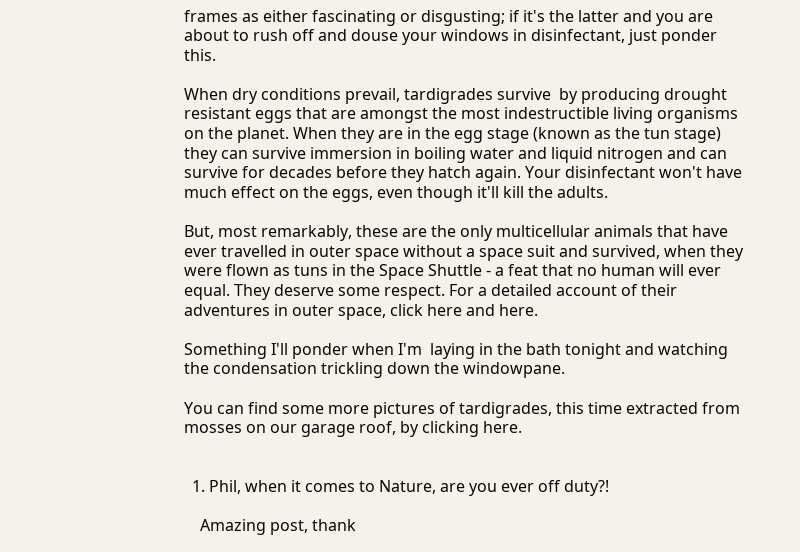frames as either fascinating or disgusting; if it's the latter and you are about to rush off and douse your windows in disinfectant, just ponder this.

When dry conditions prevail, tardigrades survive  by producing drought resistant eggs that are amongst the most indestructible living organisms on the planet. When they are in the egg stage (known as the tun stage) they can survive immersion in boiling water and liquid nitrogen and can survive for decades before they hatch again. Your disinfectant won't have much effect on the eggs, even though it'll kill the adults.

But, most remarkably, these are the only multicellular animals that have ever travelled in outer space without a space suit and survived, when they were flown as tuns in the Space Shuttle - a feat that no human will ever equal. They deserve some respect. For a detailed account of their adventures in outer space, click here and here.

Something I'll ponder when I'm  laying in the bath tonight and watching the condensation trickling down the windowpane.

You can find some more pictures of tardigrades, this time extracted from mosses on our garage roof, by clicking here.


  1. Phil, when it comes to Nature, are you ever off duty?!

    Amazing post, thank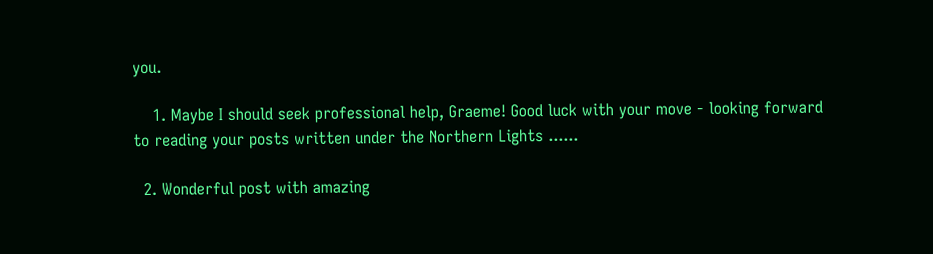you.

    1. Maybe I should seek professional help, Graeme! Good luck with your move - looking forward to reading your posts written under the Northern Lights ......

  2. Wonderful post with amazing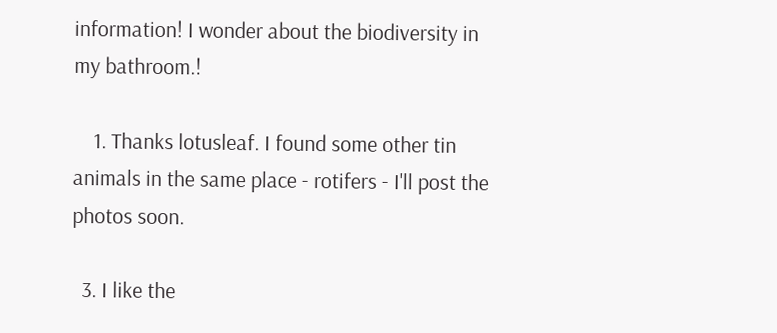information! I wonder about the biodiversity in my bathroom.!

    1. Thanks lotusleaf. I found some other tin animals in the same place - rotifers - I'll post the photos soon.

  3. I like the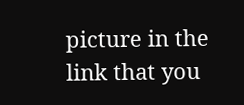picture in the link that you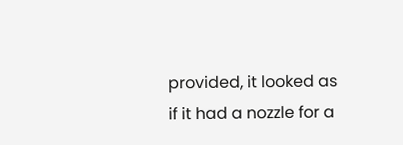provided, it looked as if it had a nozzle for a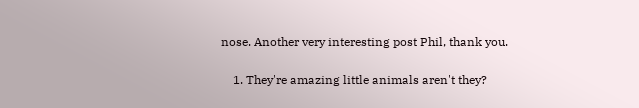nose. Another very interesting post Phil, thank you.

    1. They're amazing little animals aren't they?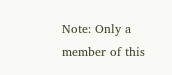Note: Only a member of this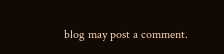blog may post a comment.